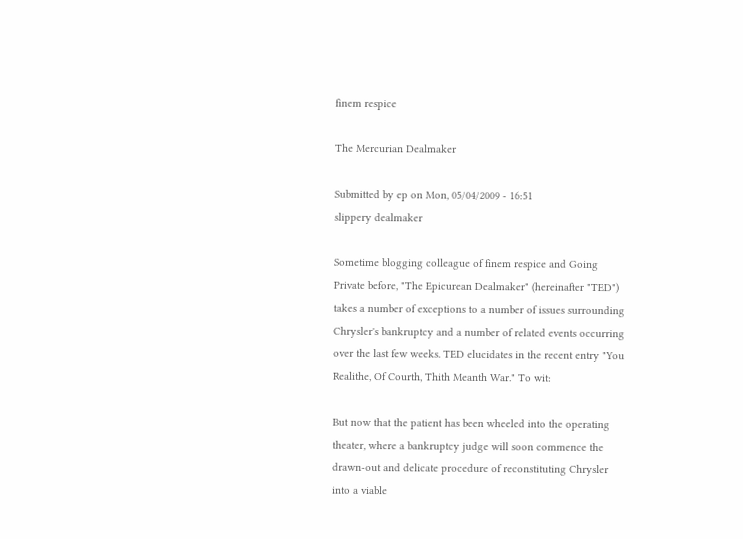finem respice

The Mercurian Dealmaker

Submitted by ep on Mon, 05/04/2009 - 16:51
slippery dealmaker

Sometime blogging colleague of finem respice and Going Private before, "The Epicurean Dealmaker" (hereinafter "TED") takes a number of exceptions to a number of issues surrounding Chrysler's bankruptcy and a number of related events occurring over the last few weeks. TED elucidates in the recent entry "You Realithe, Of Courth, Thith Meanth War." To wit:

But now that the patient has been wheeled into the operating theater, where a bankruptcy judge will soon commence the drawn-out and delicate procedure of reconstituting Chrysler into a viable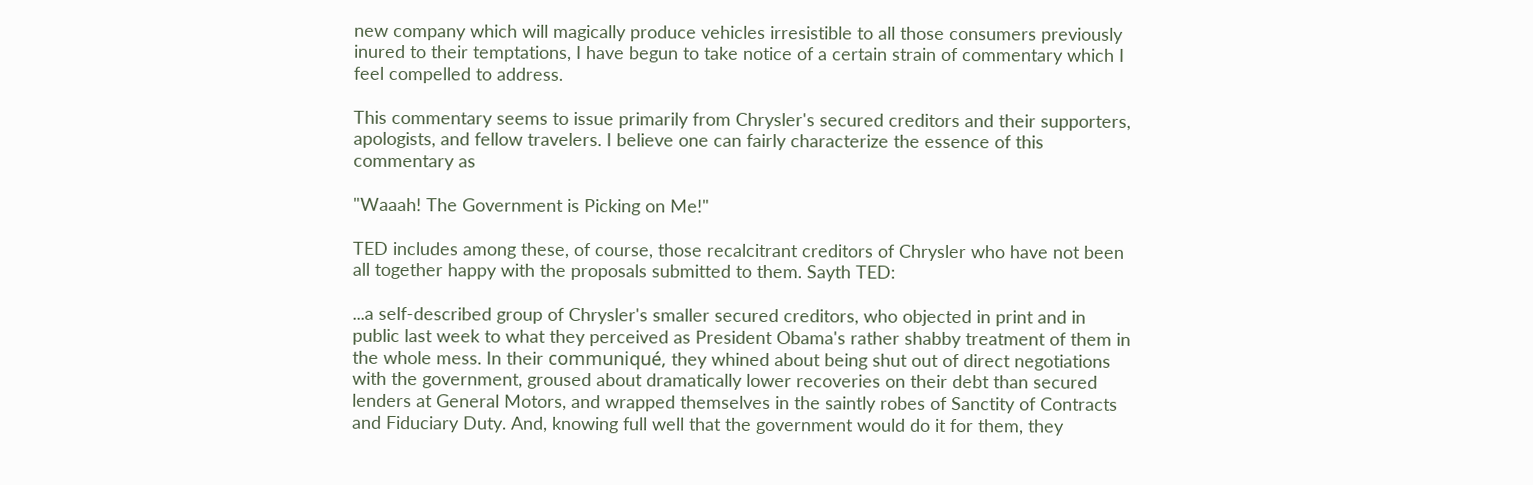new company which will magically produce vehicles irresistible to all those consumers previously inured to their temptations, I have begun to take notice of a certain strain of commentary which I feel compelled to address.

This commentary seems to issue primarily from Chrysler's secured creditors and their supporters, apologists, and fellow travelers. I believe one can fairly characterize the essence of this commentary as

"Waaah! The Government is Picking on Me!"

TED includes among these, of course, those recalcitrant creditors of Chrysler who have not been all together happy with the proposals submitted to them. Sayth TED:

...a self-described group of Chrysler's smaller secured creditors, who objected in print and in public last week to what they perceived as President Obama's rather shabby treatment of them in the whole mess. In their communiqué, they whined about being shut out of direct negotiations with the government, groused about dramatically lower recoveries on their debt than secured lenders at General Motors, and wrapped themselves in the saintly robes of Sanctity of Contracts and Fiduciary Duty. And, knowing full well that the government would do it for them, they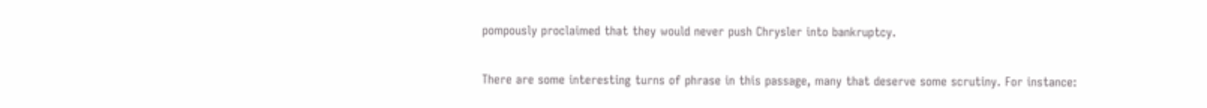pompously proclaimed that they would never push Chrysler into bankruptcy.

There are some interesting turns of phrase in this passage, many that deserve some scrutiny. For instance: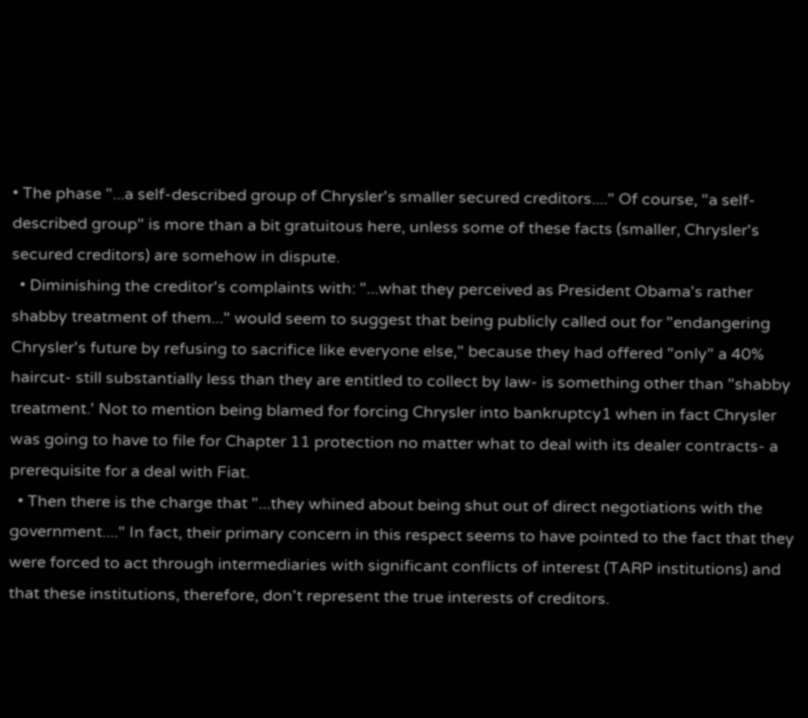• The phase "...a self-described group of Chrysler's smaller secured creditors...." Of course, "a self-described group" is more than a bit gratuitous here, unless some of these facts (smaller, Chrysler's secured creditors) are somehow in dispute.
  • Diminishing the creditor's complaints with: "...what they perceived as President Obama's rather shabby treatment of them..." would seem to suggest that being publicly called out for "endangering Chrysler's future by refusing to sacrifice like everyone else," because they had offered "only" a 40% haircut- still substantially less than they are entitled to collect by law- is something other than "shabby treatment.' Not to mention being blamed for forcing Chrysler into bankruptcy1 when in fact Chrysler was going to have to file for Chapter 11 protection no matter what to deal with its dealer contracts- a prerequisite for a deal with Fiat.
  • Then there is the charge that "...they whined about being shut out of direct negotiations with the government...." In fact, their primary concern in this respect seems to have pointed to the fact that they were forced to act through intermediaries with significant conflicts of interest (TARP institutions) and that these institutions, therefore, don't represent the true interests of creditors.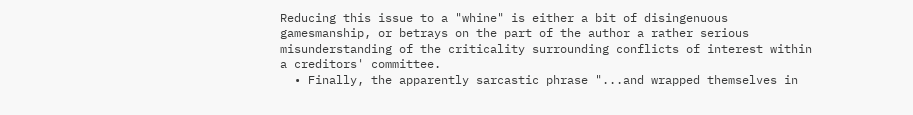Reducing this issue to a "whine" is either a bit of disingenuous gamesmanship, or betrays on the part of the author a rather serious misunderstanding of the criticality surrounding conflicts of interest within a creditors' committee.
  • Finally, the apparently sarcastic phrase "...and wrapped themselves in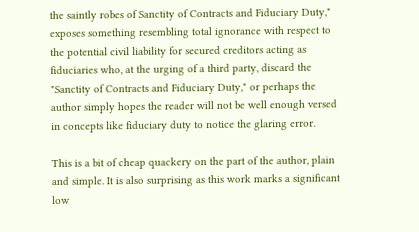the saintly robes of Sanctity of Contracts and Fiduciary Duty," exposes something resembling total ignorance with respect to the potential civil liability for secured creditors acting as fiduciaries who, at the urging of a third party, discard the "Sanctity of Contracts and Fiduciary Duty," or perhaps the author simply hopes the reader will not be well enough versed in concepts like fiduciary duty to notice the glaring error.

This is a bit of cheap quackery on the part of the author, plain and simple. It is also surprising as this work marks a significant low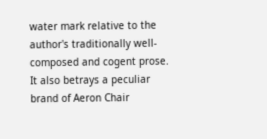water mark relative to the author's traditionally well-composed and cogent prose. It also betrays a peculiar brand of Aeron Chair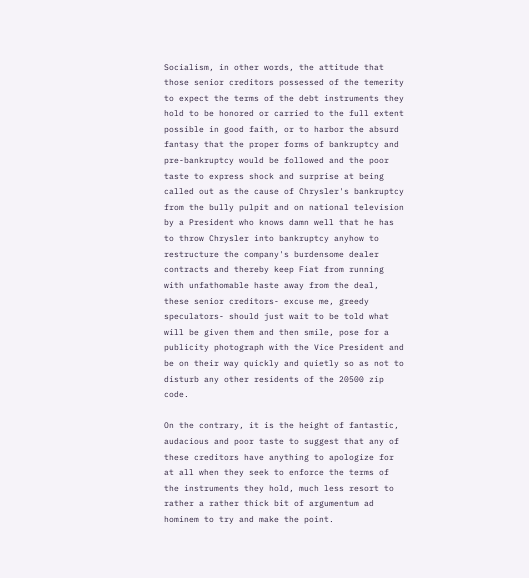Socialism, in other words, the attitude that those senior creditors possessed of the temerity to expect the terms of the debt instruments they hold to be honored or carried to the full extent possible in good faith, or to harbor the absurd fantasy that the proper forms of bankruptcy and pre-bankruptcy would be followed and the poor taste to express shock and surprise at being called out as the cause of Chrysler's bankruptcy from the bully pulpit and on national television by a President who knows damn well that he has to throw Chrysler into bankruptcy anyhow to restructure the company's burdensome dealer contracts and thereby keep Fiat from running with unfathomable haste away from the deal, these senior creditors- excuse me, greedy speculators- should just wait to be told what will be given them and then smile, pose for a publicity photograph with the Vice President and be on their way quickly and quietly so as not to disturb any other residents of the 20500 zip code.

On the contrary, it is the height of fantastic, audacious and poor taste to suggest that any of these creditors have anything to apologize for at all when they seek to enforce the terms of the instruments they hold, much less resort to rather a rather thick bit of argumentum ad hominem to try and make the point.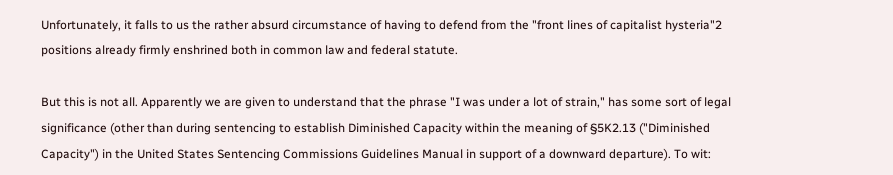Unfortunately, it falls to us the rather absurd circumstance of having to defend from the "front lines of capitalist hysteria"2 positions already firmly enshrined both in common law and federal statute.

But this is not all. Apparently we are given to understand that the phrase "I was under a lot of strain," has some sort of legal significance (other than during sentencing to establish Diminished Capacity within the meaning of §5K2.13 ("Diminished Capacity") in the United States Sentencing Commissions Guidelines Manual in support of a downward departure). To wit: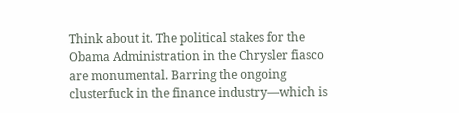Think about it. The political stakes for the Obama Administration in the Chrysler fiasco are monumental. Barring the ongoing clusterfuck in the finance industry—which is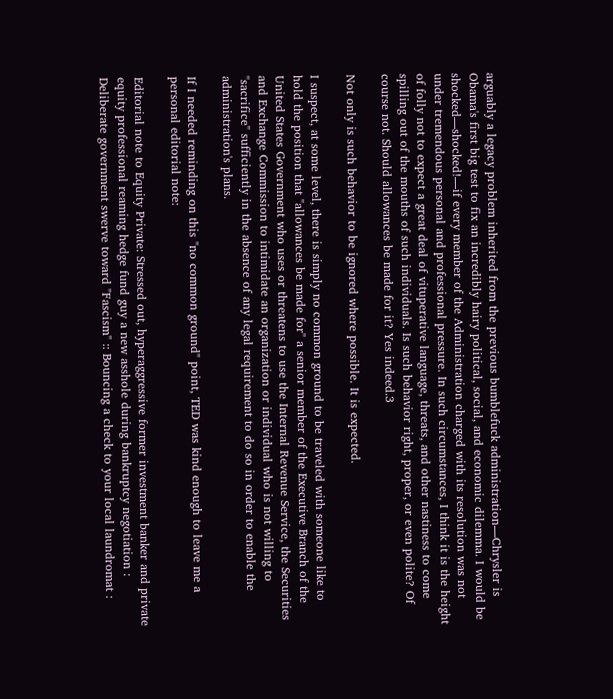arguably a legacy problem inherited from the previous bumblefuck administration—Chrysler is Obama's first big test to fix an incredibly hairy political, social, and economic dilemma. I would be shocked—shocked!—if every member of the Administration charged with its resolution was not under tremendous personal and professional pressure. In such circumstances, I think it is the height of folly not to expect a great deal of vituperative language, threats, and other nastiness to come spilling out of the mouths of such individuals. Is such behavior right, proper, or even polite? Of course not. Should allowances be made for it? Yes indeed.3

Not only is such behavior to be ignored where possible. It is expected.

I suspect, at some level, there is simply no common ground to be traveled with someone like to hold the position that "allowances be made for" a senior member of the Executive Branch of the United States Government who uses or threatens to use the Internal Revenue Service, the Securities and Exchange Commission to intimidate an organization or individual who is not willing to "sacrifice" sufficiently in the absence of any legal requirement to do so in order to enable the administration's plans.

If I needed reminding on this "no common ground" point, TED was kind enough to leave me a personal editorial note:

Editorial note to Equity Private: Stressed out, hyperaggressive former investment banker and private equity professional reaming hedge fund guy a new asshole during bankruptcy negotiation : Deliberate government swerve toward "Fascism" :: Bouncing a check to your local laundromat :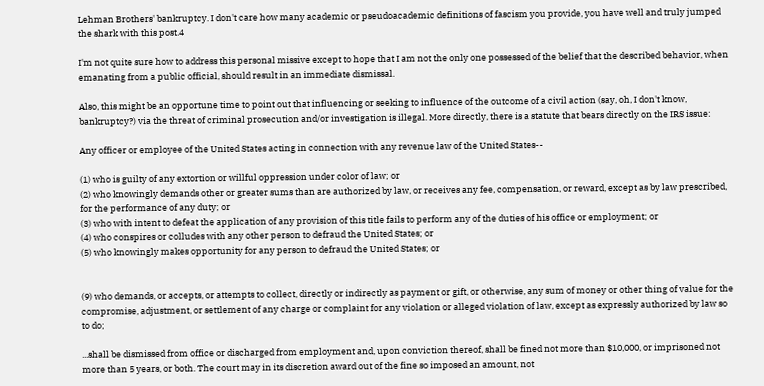Lehman Brothers' bankruptcy. I don't care how many academic or pseudoacademic definitions of fascism you provide, you have well and truly jumped the shark with this post.4

I'm not quite sure how to address this personal missive except to hope that I am not the only one possessed of the belief that the described behavior, when emanating from a public official, should result in an immediate dismissal.

Also, this might be an opportune time to point out that influencing or seeking to influence of the outcome of a civil action (say, oh, I don't know, bankruptcy?) via the threat of criminal prosecution and/or investigation is illegal. More directly, there is a statute that bears directly on the IRS issue:

Any officer or employee of the United States acting in connection with any revenue law of the United States--

(1) who is guilty of any extortion or willful oppression under color of law; or
(2) who knowingly demands other or greater sums than are authorized by law, or receives any fee, compensation, or reward, except as by law prescribed, for the performance of any duty; or
(3) who with intent to defeat the application of any provision of this title fails to perform any of the duties of his office or employment; or
(4) who conspires or colludes with any other person to defraud the United States; or
(5) who knowingly makes opportunity for any person to defraud the United States; or


(9) who demands, or accepts, or attempts to collect, directly or indirectly as payment or gift, or otherwise, any sum of money or other thing of value for the compromise, adjustment, or settlement of any charge or complaint for any violation or alleged violation of law, except as expressly authorized by law so to do;

...shall be dismissed from office or discharged from employment and, upon conviction thereof, shall be fined not more than $10,000, or imprisoned not more than 5 years, or both. The court may in its discretion award out of the fine so imposed an amount, not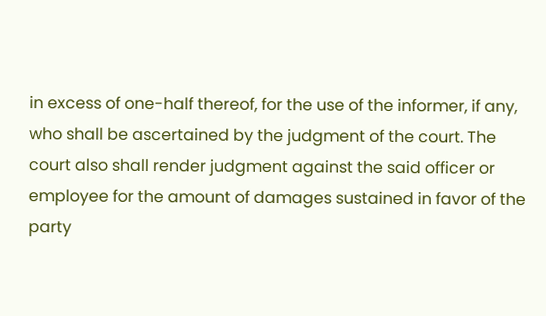in excess of one-half thereof, for the use of the informer, if any, who shall be ascertained by the judgment of the court. The court also shall render judgment against the said officer or employee for the amount of damages sustained in favor of the party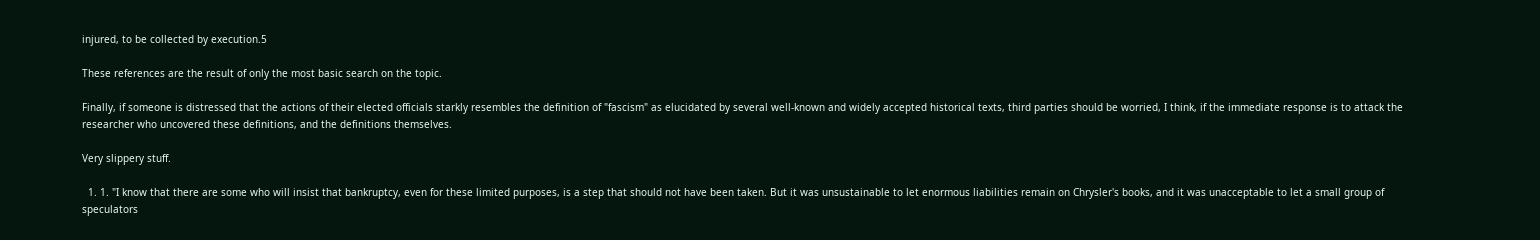injured, to be collected by execution.5

These references are the result of only the most basic search on the topic.

Finally, if someone is distressed that the actions of their elected officials starkly resembles the definition of "fascism" as elucidated by several well-known and widely accepted historical texts, third parties should be worried, I think, if the immediate response is to attack the researcher who uncovered these definitions, and the definitions themselves.

Very slippery stuff.

  1. 1. "I know that there are some who will insist that bankruptcy, even for these limited purposes, is a step that should not have been taken. But it was unsustainable to let enormous liabilities remain on Chrysler's books, and it was unacceptable to let a small group of speculators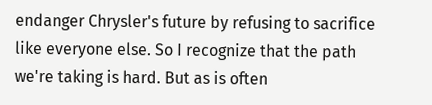endanger Chrysler's future by refusing to sacrifice like everyone else. So I recognize that the path we're taking is hard. But as is often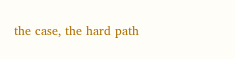the case, the hard path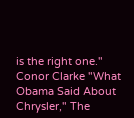is the right one." Conor Clarke "What Obama Said About Chrysler," The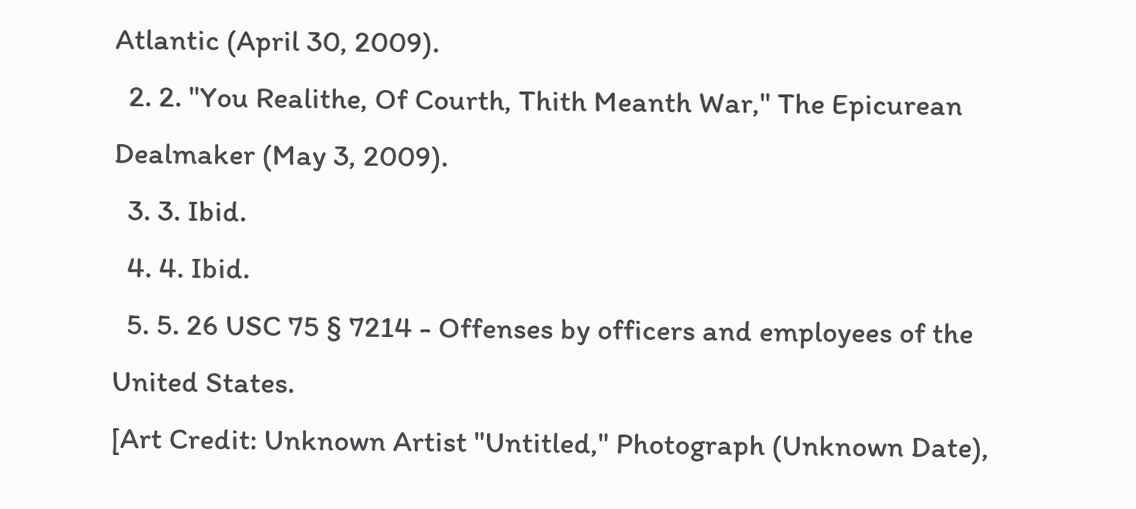Atlantic (April 30, 2009).
  2. 2. "You Realithe, Of Courth, Thith Meanth War," The Epicurean Dealmaker (May 3, 2009).
  3. 3. Ibid.
  4. 4. Ibid.
  5. 5. 26 USC 75 § 7214 - Offenses by officers and employees of the United States.
[Art Credit: Unknown Artist "Untitled," Photograph (Unknown Date),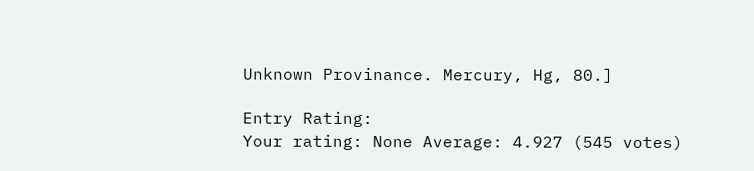Unknown Provinance. Mercury, Hg, 80.]

Entry Rating:
Your rating: None Average: 4.927 (545 votes)